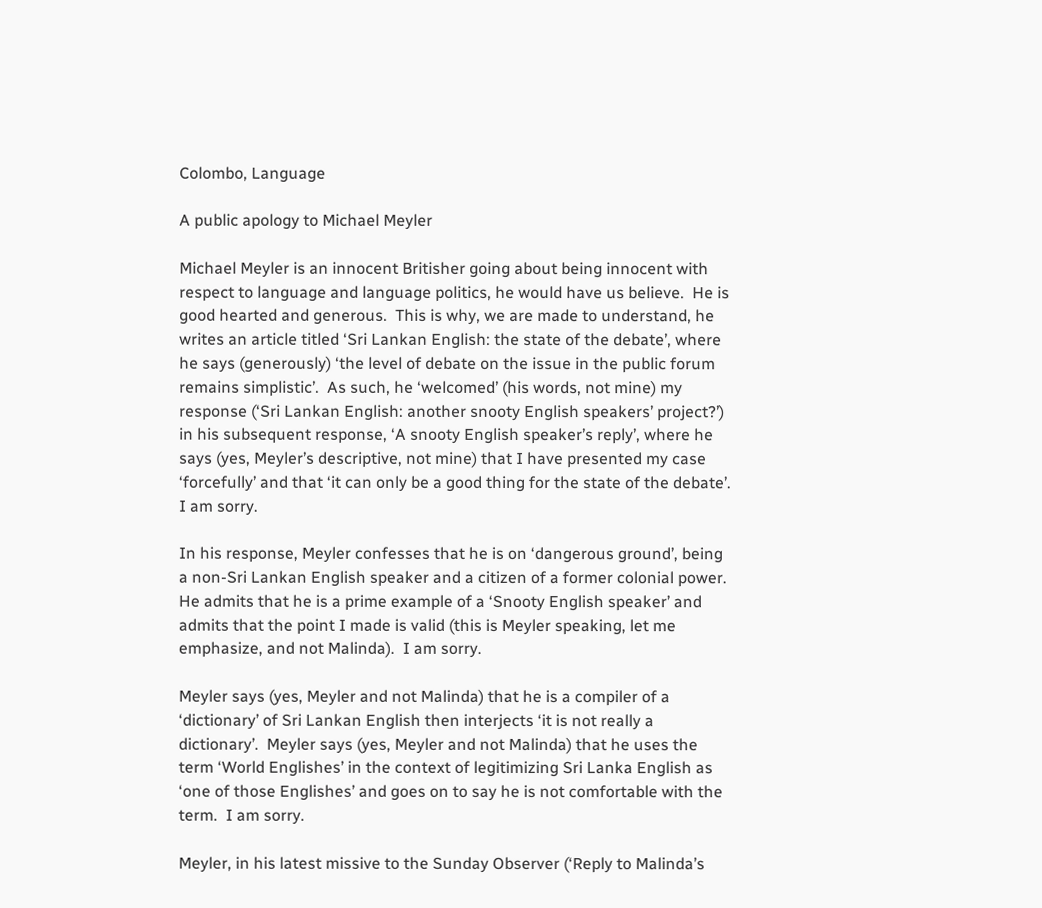Colombo, Language

A public apology to Michael Meyler

Michael Meyler is an innocent Britisher going about being innocent with respect to language and language politics, he would have us believe.  He is good hearted and generous.  This is why, we are made to understand, he writes an article titled ‘Sri Lankan English: the state of the debate’, where he says (generously) ‘the level of debate on the issue in the public forum remains simplistic’.  As such, he ‘welcomed’ (his words, not mine) my response (‘Sri Lankan English: another snooty English speakers’ project?’) in his subsequent response, ‘A snooty English speaker’s reply’, where he says (yes, Meyler’s descriptive, not mine) that I have presented my case ‘forcefully’ and that ‘it can only be a good thing for the state of the debate’.   I am sorry.

In his response, Meyler confesses that he is on ‘dangerous ground’, being a non-Sri Lankan English speaker and a citizen of a former colonial power. He admits that he is a prime example of a ‘Snooty English speaker’ and admits that the point I made is valid (this is Meyler speaking, let me emphasize, and not Malinda).  I am sorry.

Meyler says (yes, Meyler and not Malinda) that he is a compiler of a ‘dictionary’ of Sri Lankan English then interjects ‘it is not really a dictionary’.  Meyler says (yes, Meyler and not Malinda) that he uses the term ‘World Englishes’ in the context of legitimizing Sri Lanka English as ‘one of those Englishes’ and goes on to say he is not comfortable with the term.  I am sorry.

Meyler, in his latest missive to the Sunday Observer (‘Reply to Malinda’s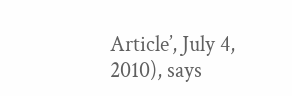Article’, July 4, 2010), says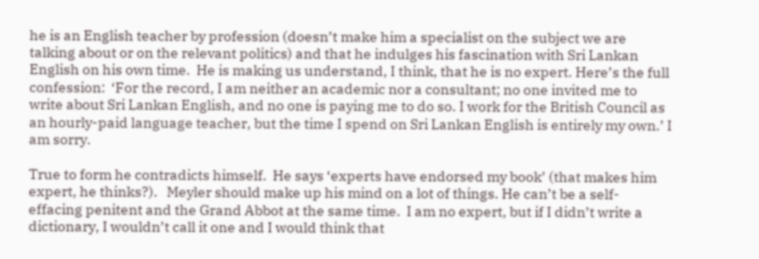he is an English teacher by profession (doesn’t make him a specialist on the subject we are talking about or on the relevant politics) and that he indulges his fascination with Sri Lankan English on his own time.  He is making us understand, I think, that he is no expert. Here’s the full confession:  ‘For the record, I am neither an academic nor a consultant; no one invited me to write about Sri Lankan English, and no one is paying me to do so. I work for the British Council as an hourly-paid language teacher, but the time I spend on Sri Lankan English is entirely my own.’ I am sorry.

True to form he contradicts himself.  He says ‘experts have endorsed my book’ (that makes him expert, he thinks?).   Meyler should make up his mind on a lot of things. He can’t be a self-effacing penitent and the Grand Abbot at the same time.  I am no expert, but if I didn’t write a dictionary, I wouldn’t call it one and I would think that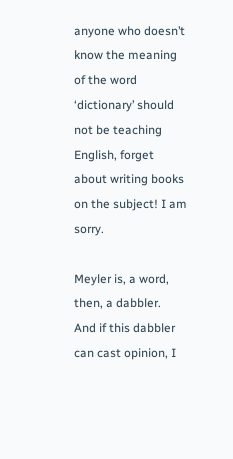anyone who doesn’t know the meaning of the word ‘dictionary’ should not be teaching English, forget about writing books on the subject! I am sorry.

Meyler is, a word, then, a dabbler.  And if this dabbler can cast opinion, I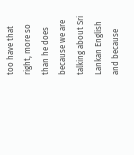too have that right, more so than he does because we are talking about Sri Lankan English and because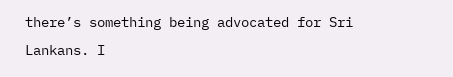there’s something being advocated for Sri Lankans. I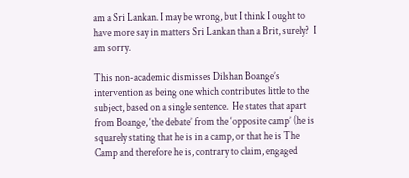am a Sri Lankan. I may be wrong, but I think I ought to have more say in matters Sri Lankan than a Brit, surely?  I am sorry.

This non-academic dismisses Dilshan Boange’s intervention as being one which contributes little to the subject, based on a single sentence.  He states that apart from Boange, ‘the debate’ from the ‘opposite camp’ (he is squarely stating that he is in a camp, or that he is The Camp and therefore he is, contrary to claim, engaged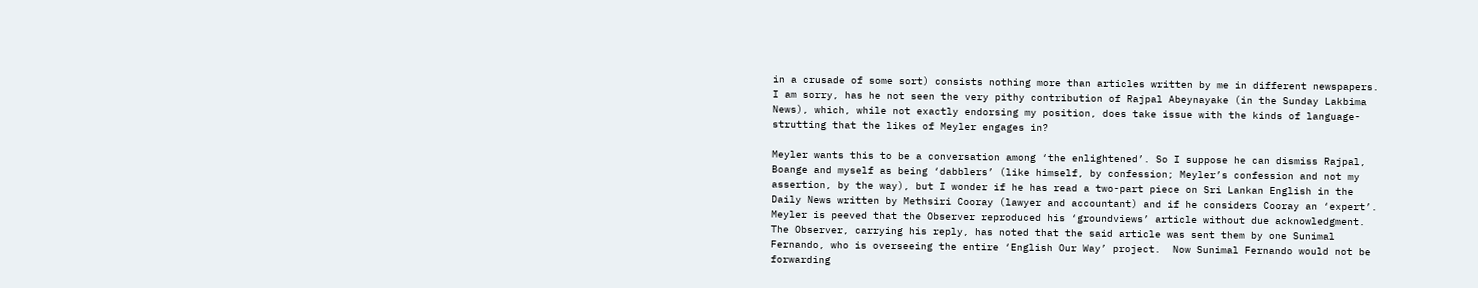in a crusade of some sort) consists nothing more than articles written by me in different newspapers. I am sorry, has he not seen the very pithy contribution of Rajpal Abeynayake (in the Sunday Lakbima News), which, while not exactly endorsing my position, does take issue with the kinds of language-strutting that the likes of Meyler engages in?

Meyler wants this to be a conversation among ‘the enlightened’. So I suppose he can dismiss Rajpal, Boange and myself as being ‘dabblers’ (like himself, by confession; Meyler’s confession and not my assertion, by the way), but I wonder if he has read a two-part piece on Sri Lankan English in the Daily News written by Methsiri Cooray (lawyer and accountant) and if he considers Cooray an ‘expert’.  Meyler is peeved that the Observer reproduced his ‘groundviews’ article without due acknowledgment.  The Observer, carrying his reply, has noted that the said article was sent them by one Sunimal Fernando, who is overseeing the entire ‘English Our Way’ project.  Now Sunimal Fernando would not be forwarding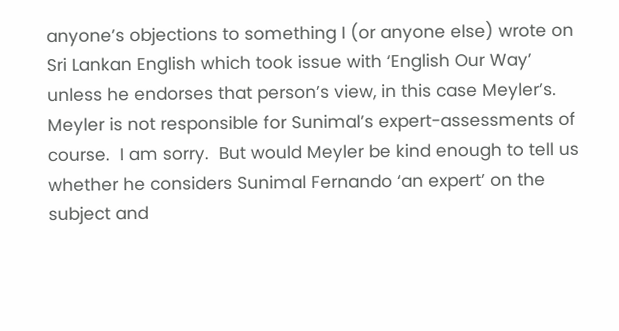anyone’s objections to something I (or anyone else) wrote on Sri Lankan English which took issue with ‘English Our Way’ unless he endorses that person’s view, in this case Meyler’s.  Meyler is not responsible for Sunimal’s expert-assessments of course.  I am sorry.  But would Meyler be kind enough to tell us whether he considers Sunimal Fernando ‘an expert’ on the subject and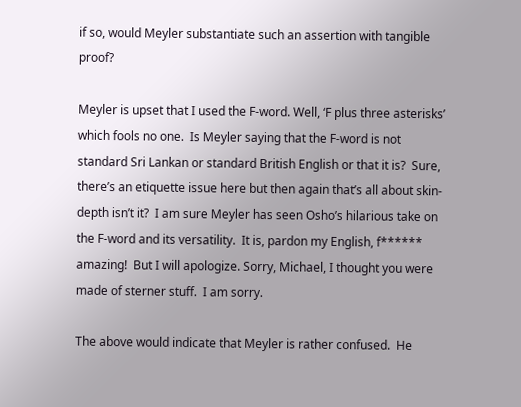if so, would Meyler substantiate such an assertion with tangible proof?

Meyler is upset that I used the F-word. Well, ‘F plus three asterisks’ which fools no one.  Is Meyler saying that the F-word is not standard Sri Lankan or standard British English or that it is?  Sure, there’s an etiquette issue here but then again that’s all about skin-depth isn’t it?  I am sure Meyler has seen Osho’s hilarious take on the F-word and its versatility.  It is, pardon my English, f****** amazing!  But I will apologize. Sorry, Michael, I thought you were made of sterner stuff.  I am sorry.

The above would indicate that Meyler is rather confused.  He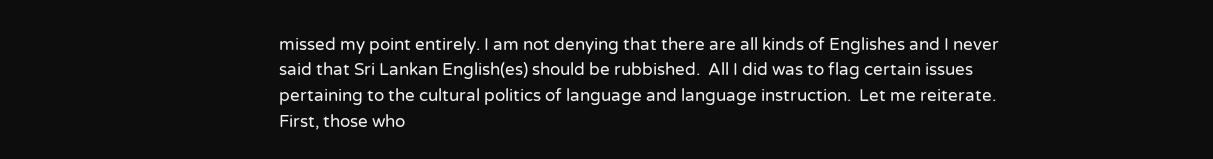missed my point entirely. I am not denying that there are all kinds of Englishes and I never said that Sri Lankan English(es) should be rubbished.  All I did was to flag certain issues pertaining to the cultural politics of language and language instruction.  Let me reiterate.  First, those who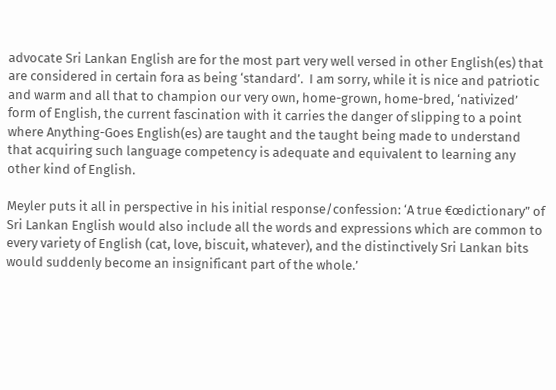advocate Sri Lankan English are for the most part very well versed in other English(es) that are considered in certain fora as being ‘standard’.  I am sorry, while it is nice and patriotic and warm and all that to champion our very own, home-grown, home-bred, ‘nativized’ form of English, the current fascination with it carries the danger of slipping to a point where Anything-Goes English(es) are taught and the taught being made to understand that acquiring such language competency is adequate and equivalent to learning any other kind of English.

Meyler puts it all in perspective in his initial response/confession: ‘A true €œdictionary” of Sri Lankan English would also include all the words and expressions which are common to every variety of English (cat, love, biscuit, whatever), and the distinctively Sri Lankan bits would suddenly become an insignificant part of the whole.’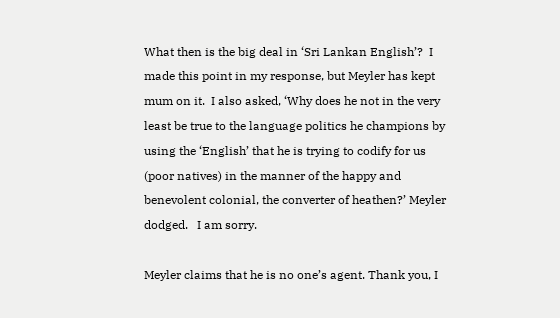What then is the big deal in ‘Sri Lankan English’?  I made this point in my response, but Meyler has kept mum on it.  I also asked, ‘Why does he not in the very least be true to the language politics he champions by using the ‘English’ that he is trying to codify for us (poor natives) in the manner of the happy and benevolent colonial, the converter of heathen?’ Meyler dodged.   I am sorry.

Meyler claims that he is no one’s agent. Thank you, I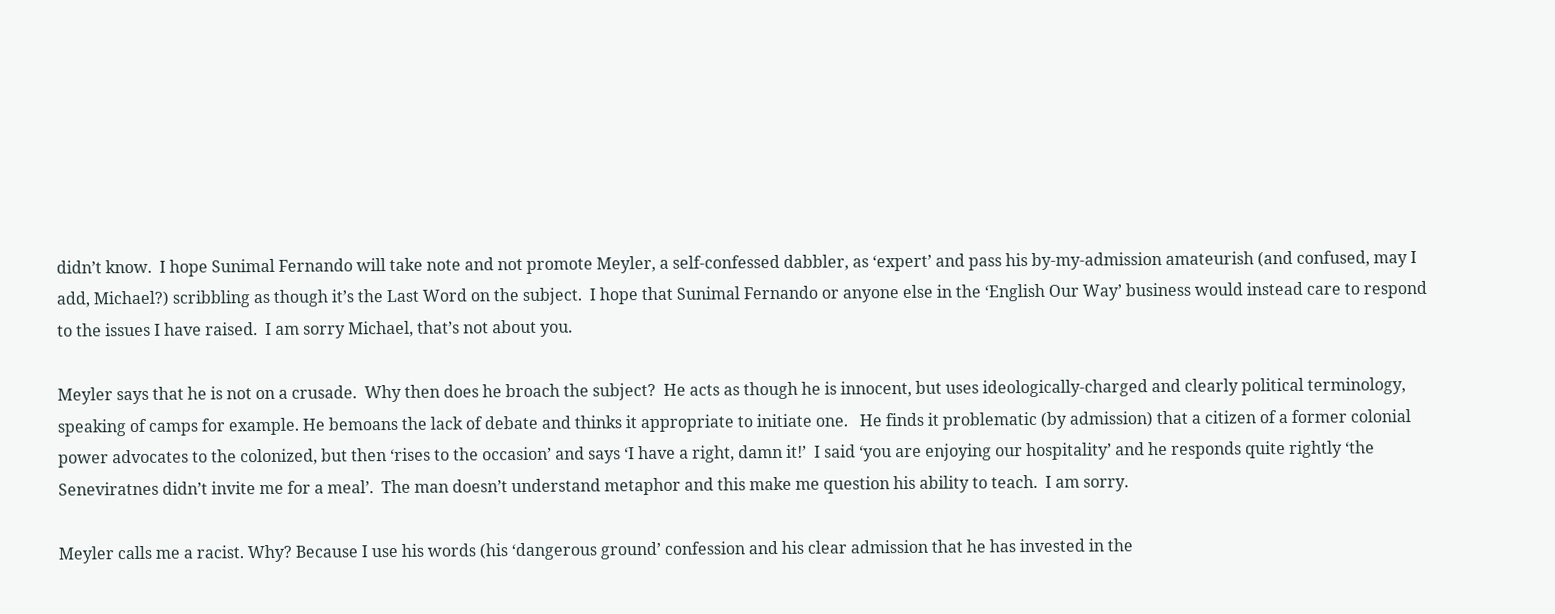didn’t know.  I hope Sunimal Fernando will take note and not promote Meyler, a self-confessed dabbler, as ‘expert’ and pass his by-my-admission amateurish (and confused, may I add, Michael?) scribbling as though it’s the Last Word on the subject.  I hope that Sunimal Fernando or anyone else in the ‘English Our Way’ business would instead care to respond to the issues I have raised.  I am sorry Michael, that’s not about you.

Meyler says that he is not on a crusade.  Why then does he broach the subject?  He acts as though he is innocent, but uses ideologically-charged and clearly political terminology, speaking of camps for example. He bemoans the lack of debate and thinks it appropriate to initiate one.   He finds it problematic (by admission) that a citizen of a former colonial power advocates to the colonized, but then ‘rises to the occasion’ and says ‘I have a right, damn it!’  I said ‘you are enjoying our hospitality’ and he responds quite rightly ‘the Seneviratnes didn’t invite me for a meal’.  The man doesn’t understand metaphor and this make me question his ability to teach.  I am sorry.

Meyler calls me a racist. Why? Because I use his words (his ‘dangerous ground’ confession and his clear admission that he has invested in the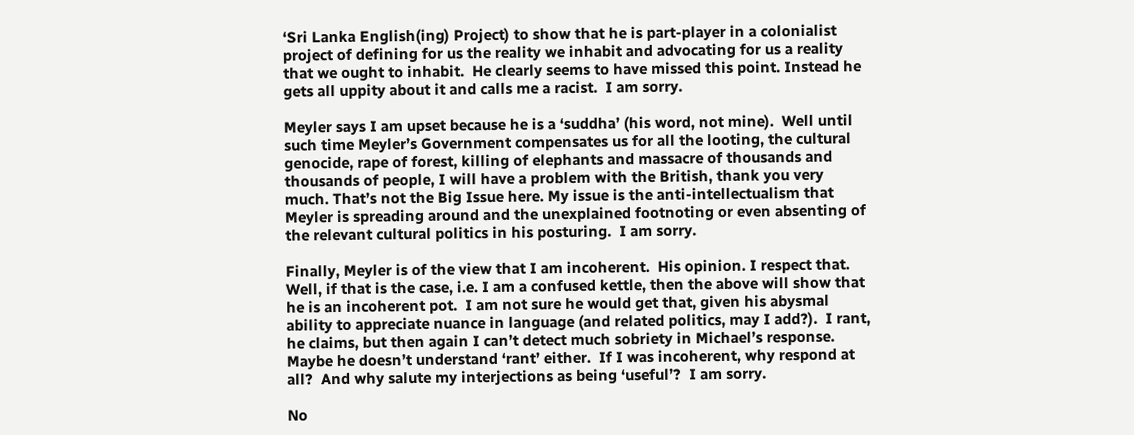‘Sri Lanka English(ing) Project) to show that he is part-player in a colonialist project of defining for us the reality we inhabit and advocating for us a reality that we ought to inhabit.  He clearly seems to have missed this point. Instead he gets all uppity about it and calls me a racist.  I am sorry.

Meyler says I am upset because he is a ‘suddha’ (his word, not mine).  Well until such time Meyler’s Government compensates us for all the looting, the cultural genocide, rape of forest, killing of elephants and massacre of thousands and thousands of people, I will have a problem with the British, thank you very much. That’s not the Big Issue here. My issue is the anti-intellectualism that Meyler is spreading around and the unexplained footnoting or even absenting of the relevant cultural politics in his posturing.  I am sorry.

Finally, Meyler is of the view that I am incoherent.  His opinion. I respect that.  Well, if that is the case, i.e. I am a confused kettle, then the above will show that he is an incoherent pot.  I am not sure he would get that, given his abysmal ability to appreciate nuance in language (and related politics, may I add?).  I rant, he claims, but then again I can’t detect much sobriety in Michael’s response. Maybe he doesn’t understand ‘rant’ either.  If I was incoherent, why respond at all?  And why salute my interjections as being ‘useful’?  I am sorry.

No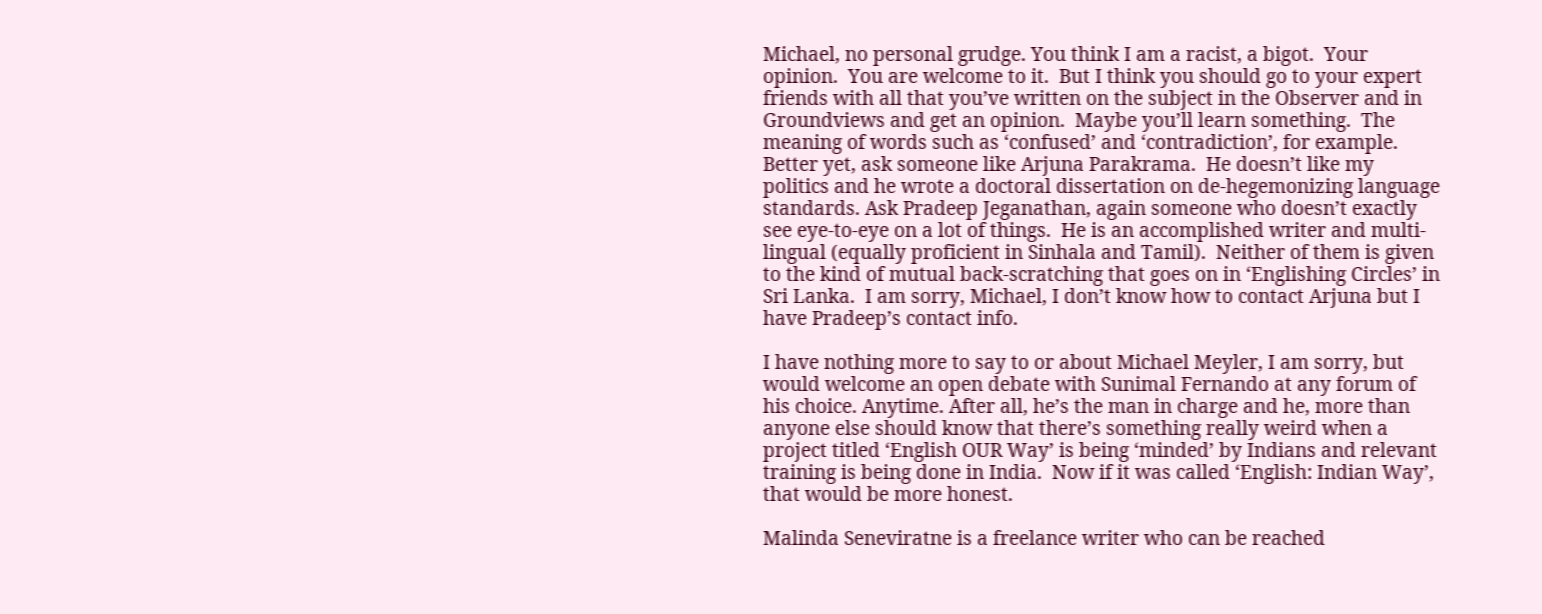Michael, no personal grudge. You think I am a racist, a bigot.  Your opinion.  You are welcome to it.  But I think you should go to your expert friends with all that you’ve written on the subject in the Observer and in Groundviews and get an opinion.  Maybe you’ll learn something.  The meaning of words such as ‘confused’ and ‘contradiction’, for example.  Better yet, ask someone like Arjuna Parakrama.  He doesn’t like my politics and he wrote a doctoral dissertation on de-hegemonizing language standards. Ask Pradeep Jeganathan, again someone who doesn’t exactly see eye-to-eye on a lot of things.  He is an accomplished writer and multi-lingual (equally proficient in Sinhala and Tamil).  Neither of them is given to the kind of mutual back-scratching that goes on in ‘Englishing Circles’ in Sri Lanka.  I am sorry, Michael, I don’t know how to contact Arjuna but I have Pradeep’s contact info.

I have nothing more to say to or about Michael Meyler, I am sorry, but would welcome an open debate with Sunimal Fernando at any forum of his choice. Anytime. After all, he’s the man in charge and he, more than anyone else should know that there’s something really weird when a project titled ‘English OUR Way’ is being ‘minded’ by Indians and relevant training is being done in India.  Now if it was called ‘English: Indian Way’, that would be more honest.

Malinda Seneviratne is a freelance writer who can be reached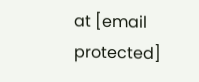at [email protected]